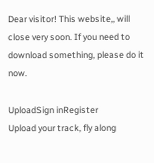Dear visitor! This website,, will close very soon. If you need to download something, please do it now.

UploadSign inRegister
Upload your track, fly along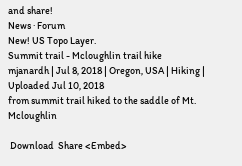and share!
News · Forum
New! US Topo Layer.
Summit trail - Mcloughlin trail hike
mjanardh | Jul 8, 2018 | Oregon, USA | Hiking | Uploaded Jul 10, 2018
from summit trail hiked to the saddle of Mt. Mcloughlin

 Download  Share <Embed>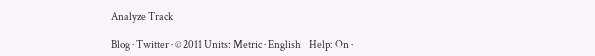Analyze Track

Blog · Twitter · © 2011 Units: Metric · English    Help: On ·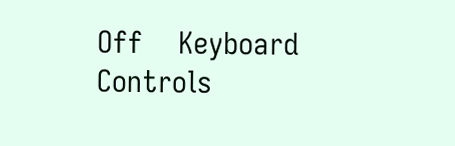Off    Keyboard Controls